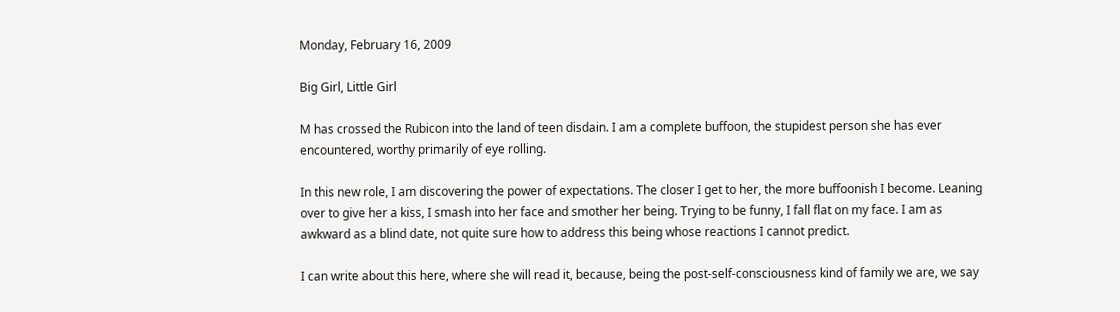Monday, February 16, 2009

Big Girl, Little Girl

M has crossed the Rubicon into the land of teen disdain. I am a complete buffoon, the stupidest person she has ever encountered, worthy primarily of eye rolling.

In this new role, I am discovering the power of expectations. The closer I get to her, the more buffoonish I become. Leaning over to give her a kiss, I smash into her face and smother her being. Trying to be funny, I fall flat on my face. I am as awkward as a blind date, not quite sure how to address this being whose reactions I cannot predict.

I can write about this here, where she will read it, because, being the post-self-consciousness kind of family we are, we say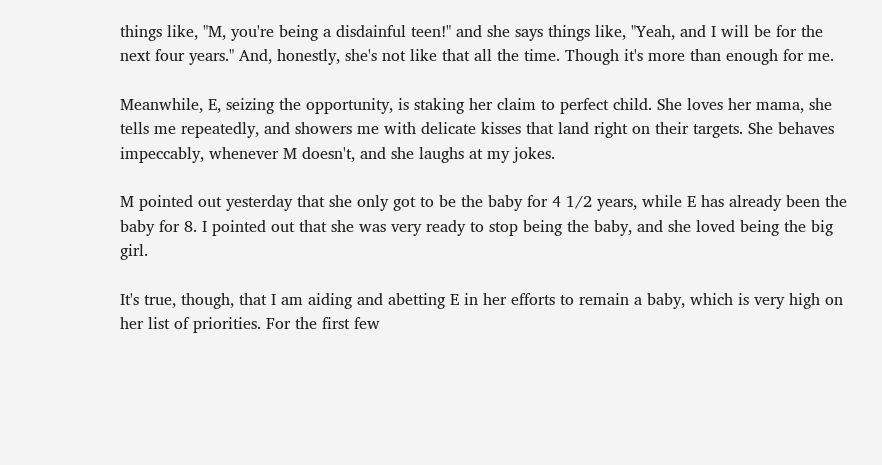things like, "M, you're being a disdainful teen!" and she says things like, "Yeah, and I will be for the next four years." And, honestly, she's not like that all the time. Though it's more than enough for me.

Meanwhile, E, seizing the opportunity, is staking her claim to perfect child. She loves her mama, she tells me repeatedly, and showers me with delicate kisses that land right on their targets. She behaves impeccably, whenever M doesn't, and she laughs at my jokes.

M pointed out yesterday that she only got to be the baby for 4 1/2 years, while E has already been the baby for 8. I pointed out that she was very ready to stop being the baby, and she loved being the big girl.

It's true, though, that I am aiding and abetting E in her efforts to remain a baby, which is very high on her list of priorities. For the first few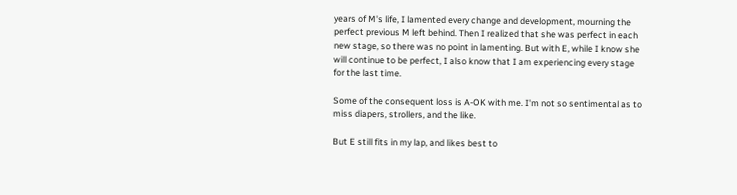years of M's life, I lamented every change and development, mourning the perfect previous M left behind. Then I realized that she was perfect in each new stage, so there was no point in lamenting. But with E, while I know she will continue to be perfect, I also know that I am experiencing every stage for the last time.

Some of the consequent loss is A-OK with me. I'm not so sentimental as to miss diapers, strollers, and the like.

But E still fits in my lap, and likes best to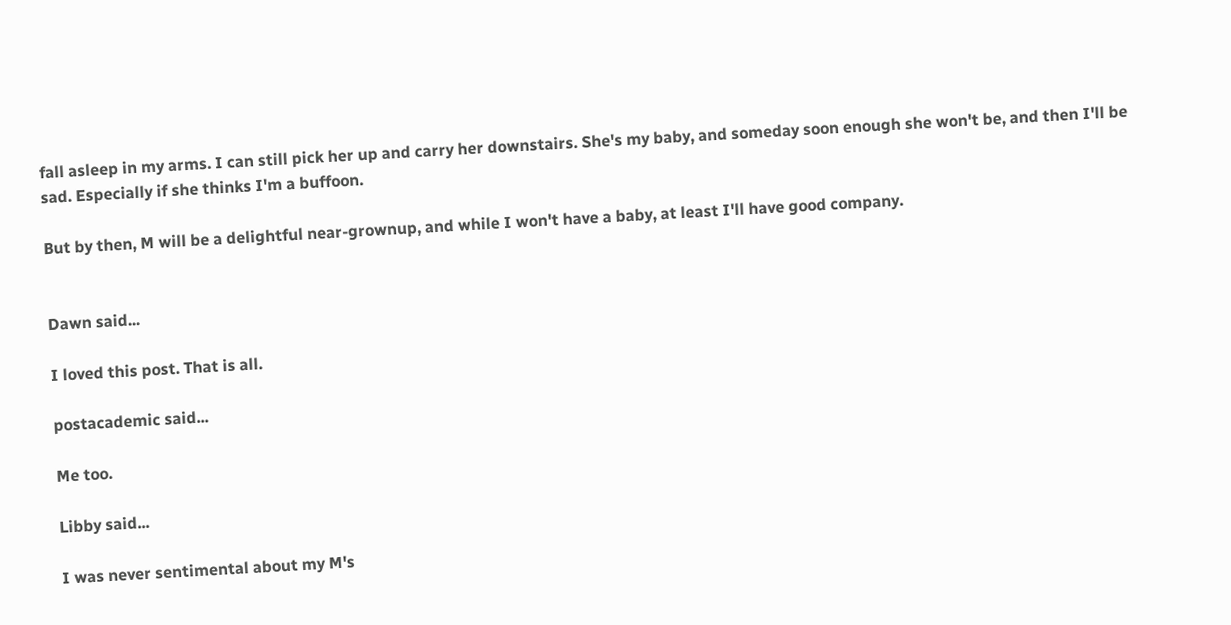fall asleep in my arms. I can still pick her up and carry her downstairs. She's my baby, and someday soon enough she won't be, and then I'll be sad. Especially if she thinks I'm a buffoon.

But by then, M will be a delightful near-grownup, and while I won't have a baby, at least I'll have good company.


Dawn said...

I loved this post. That is all.

postacademic said...

Me too.

Libby said...

I was never sentimental about my M's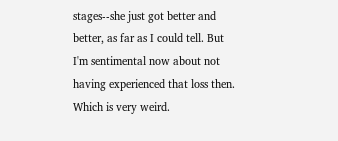stages--she just got better and better, as far as I could tell. But I'm sentimental now about not having experienced that loss then. Which is very weird.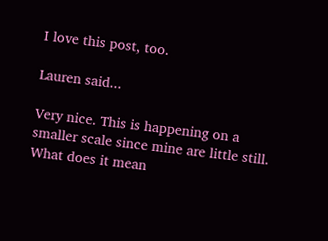I love this post, too.

Lauren said...

Very nice. This is happening on a smaller scale since mine are little still. What does it mean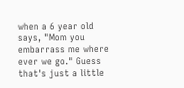when a 6 year old says, "Mom you embarrass me where ever we go." Guess that's just a little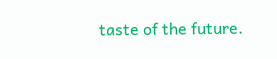taste of the future.